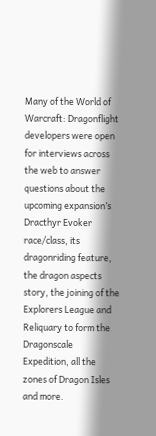Many of the World of Warcraft: Dragonflight developers were open for interviews across the web to answer questions about the upcoming expansion’s Dracthyr Evoker race/class, its dragonriding feature, the dragon aspects story, the joining of the Explorers League and Reliquary to form the Dragonscale Expedition, all the zones of Dragon Isles and more.